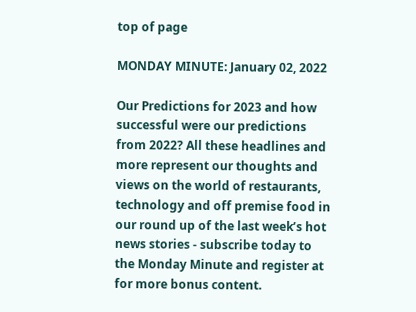top of page

MONDAY MINUTE: January 02, 2022

Our Predictions for 2023 and how successful were our predictions from 2022? All these headlines and more represent our thoughts and views on the world of restaurants, technology and off premise food in our round up of the last week’s hot news stories - subscribe today to the Monday Minute and register at for more bonus content.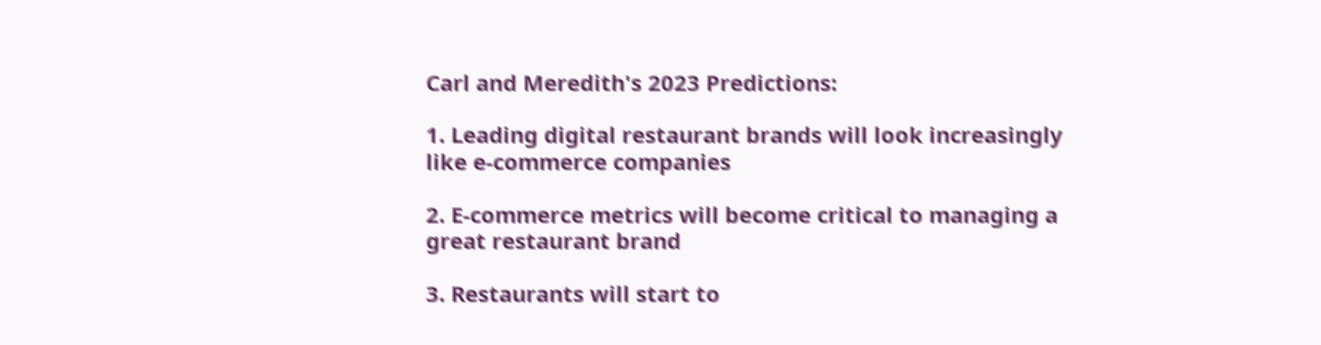Carl and Meredith's 2023 Predictions:

1. Leading digital restaurant brands will look increasingly like e-commerce companies

2. E-commerce metrics will become critical to managing a great restaurant brand

3. Restaurants will start to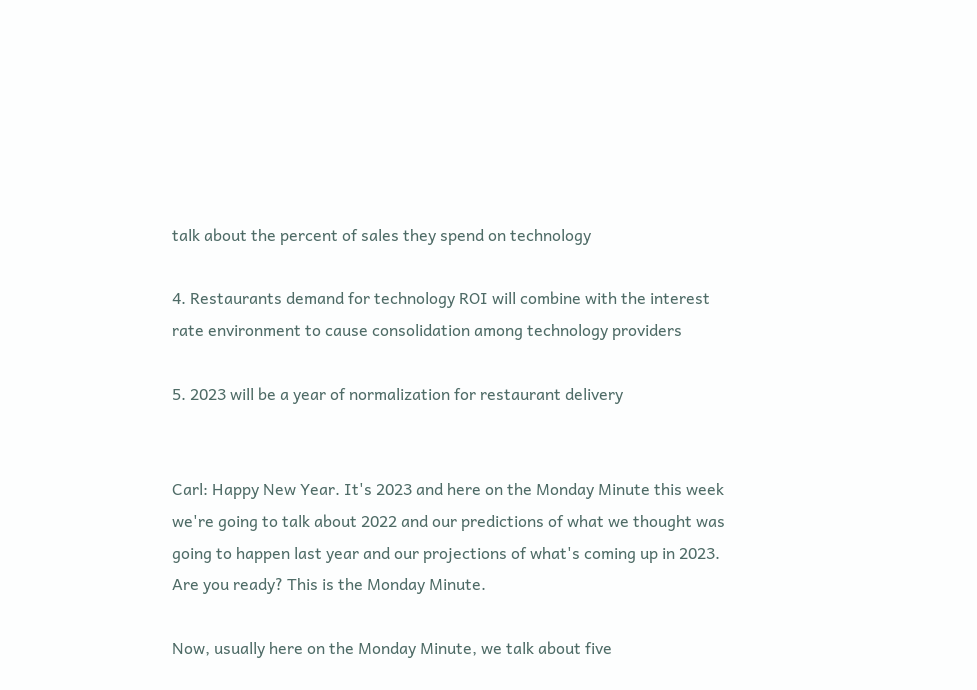talk about the percent of sales they spend on technology

4. Restaurants demand for technology ROI will combine with the interest rate environment to cause consolidation among technology providers

5. 2023 will be a year of normalization for restaurant delivery


Carl: Happy New Year. It's 2023 and here on the Monday Minute this week we're going to talk about 2022 and our predictions of what we thought was going to happen last year and our projections of what's coming up in 2023. Are you ready? This is the Monday Minute.

Now, usually here on the Monday Minute, we talk about five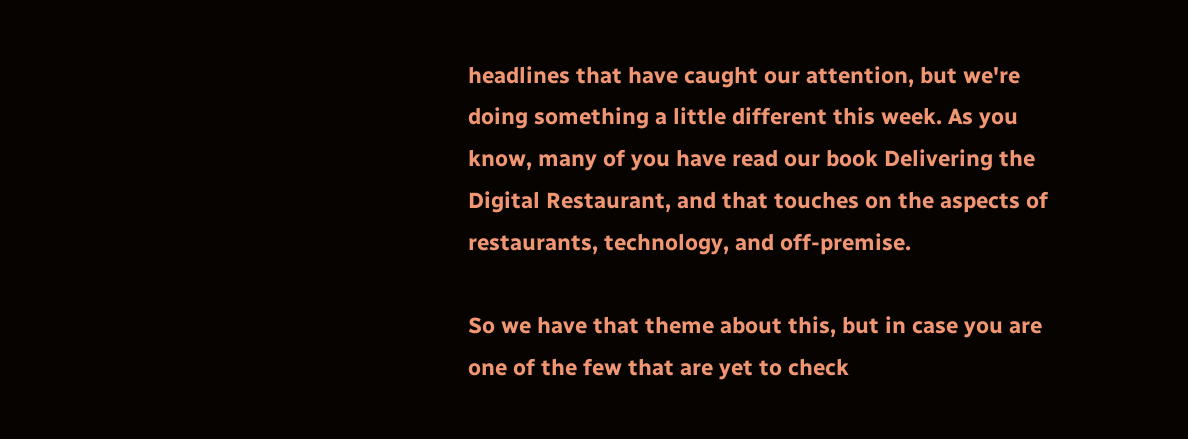headlines that have caught our attention, but we're doing something a little different this week. As you know, many of you have read our book Delivering the Digital Restaurant, and that touches on the aspects of restaurants, technology, and off-premise.

So we have that theme about this, but in case you are one of the few that are yet to check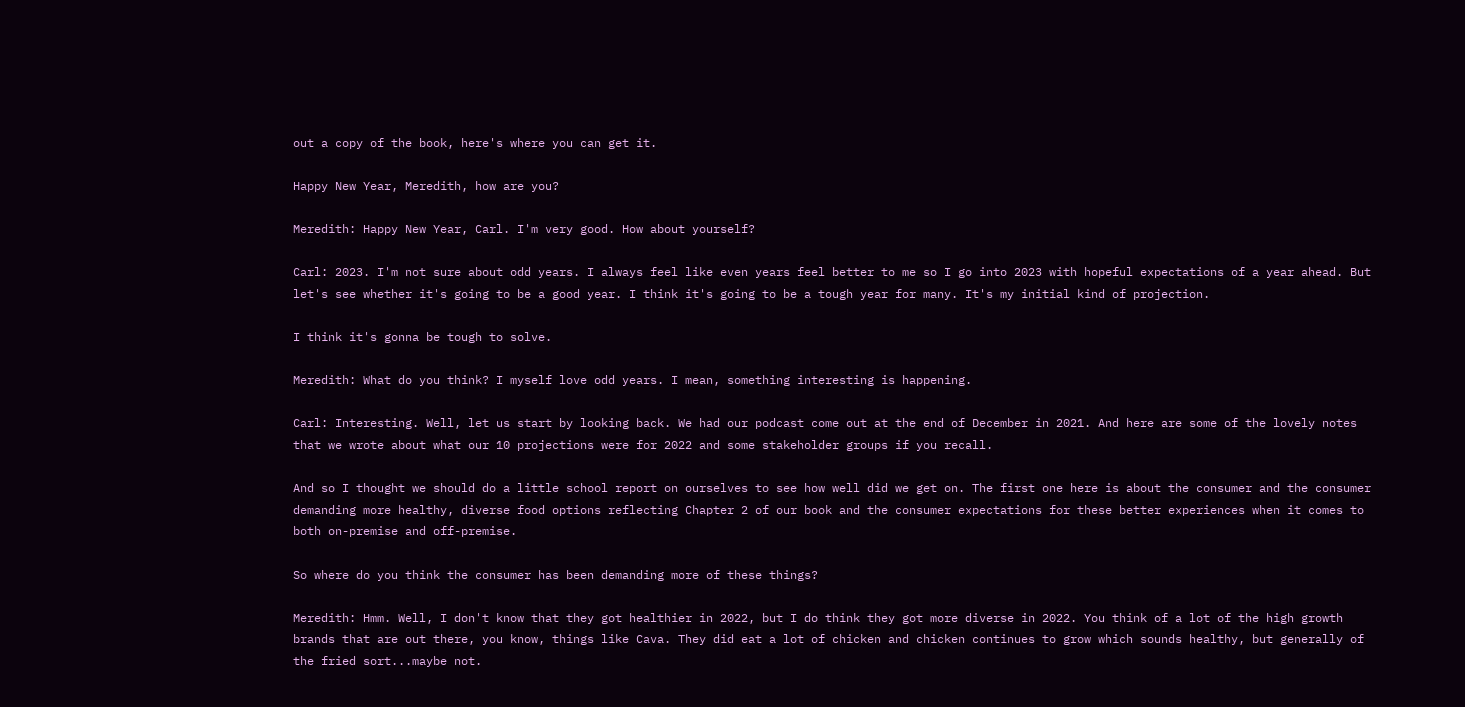out a copy of the book, here's where you can get it.

Happy New Year, Meredith, how are you?

Meredith: Happy New Year, Carl. I'm very good. How about yourself?

Carl: 2023. I'm not sure about odd years. I always feel like even years feel better to me so I go into 2023 with hopeful expectations of a year ahead. But let's see whether it's going to be a good year. I think it's going to be a tough year for many. It's my initial kind of projection.

I think it's gonna be tough to solve.

Meredith: What do you think? I myself love odd years. I mean, something interesting is happening.

Carl: Interesting. Well, let us start by looking back. We had our podcast come out at the end of December in 2021. And here are some of the lovely notes that we wrote about what our 10 projections were for 2022 and some stakeholder groups if you recall.

And so I thought we should do a little school report on ourselves to see how well did we get on. The first one here is about the consumer and the consumer demanding more healthy, diverse food options reflecting Chapter 2 of our book and the consumer expectations for these better experiences when it comes to both on-premise and off-premise.

So where do you think the consumer has been demanding more of these things?

Meredith: Hmm. Well, I don't know that they got healthier in 2022, but I do think they got more diverse in 2022. You think of a lot of the high growth brands that are out there, you know, things like Cava. They did eat a lot of chicken and chicken continues to grow which sounds healthy, but generally of the fried sort...maybe not.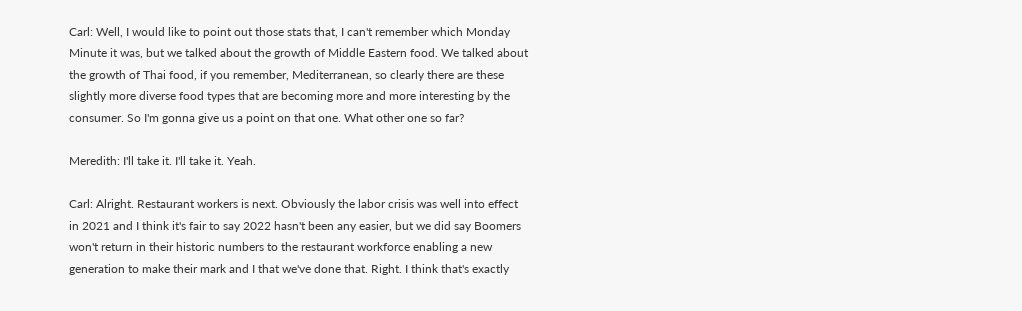Carl: Well, I would like to point out those stats that, I can't remember which Monday Minute it was, but we talked about the growth of Middle Eastern food. We talked about the growth of Thai food, if you remember, Mediterranean, so clearly there are these slightly more diverse food types that are becoming more and more interesting by the consumer. So I'm gonna give us a point on that one. What other one so far?

Meredith: I'll take it. I'll take it. Yeah.

Carl: Alright. Restaurant workers is next. Obviously the labor crisis was well into effect in 2021 and I think it's fair to say 2022 hasn't been any easier, but we did say Boomers won't return in their historic numbers to the restaurant workforce enabling a new generation to make their mark and I that we've done that. Right. I think that's exactly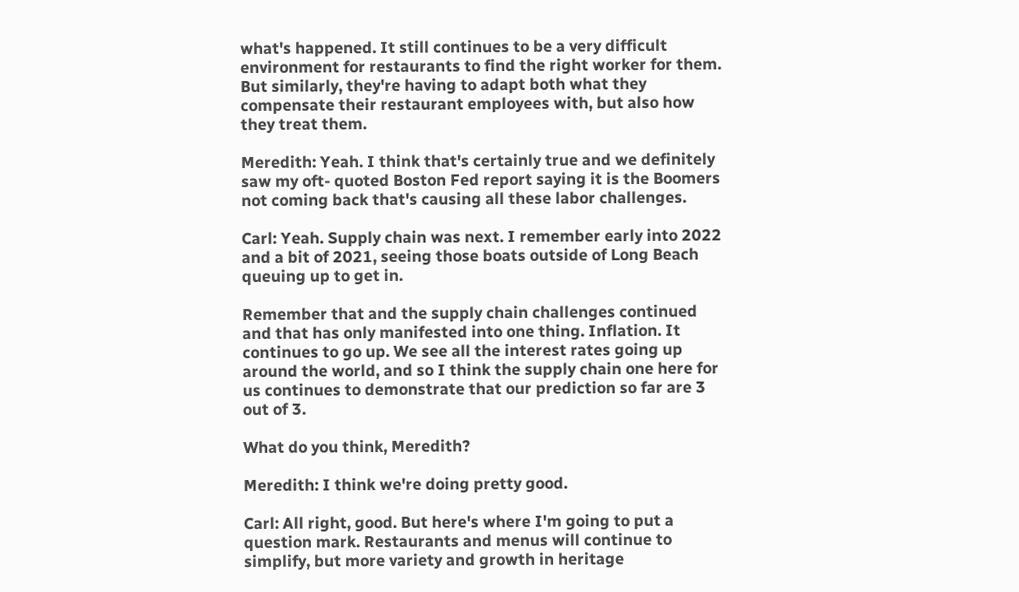what's happened. It still continues to be a very difficult environment for restaurants to find the right worker for them. But similarly, they're having to adapt both what they compensate their restaurant employees with, but also how they treat them.

Meredith: Yeah. I think that's certainly true and we definitely saw my oft- quoted Boston Fed report saying it is the Boomers not coming back that's causing all these labor challenges.

Carl: Yeah. Supply chain was next. I remember early into 2022 and a bit of 2021, seeing those boats outside of Long Beach queuing up to get in.

Remember that and the supply chain challenges continued and that has only manifested into one thing. Inflation. It continues to go up. We see all the interest rates going up around the world, and so I think the supply chain one here for us continues to demonstrate that our prediction so far are 3 out of 3.

What do you think, Meredith?

Meredith: I think we're doing pretty good.

Carl: All right, good. But here's where I'm going to put a question mark. Restaurants and menus will continue to simplify, but more variety and growth in heritage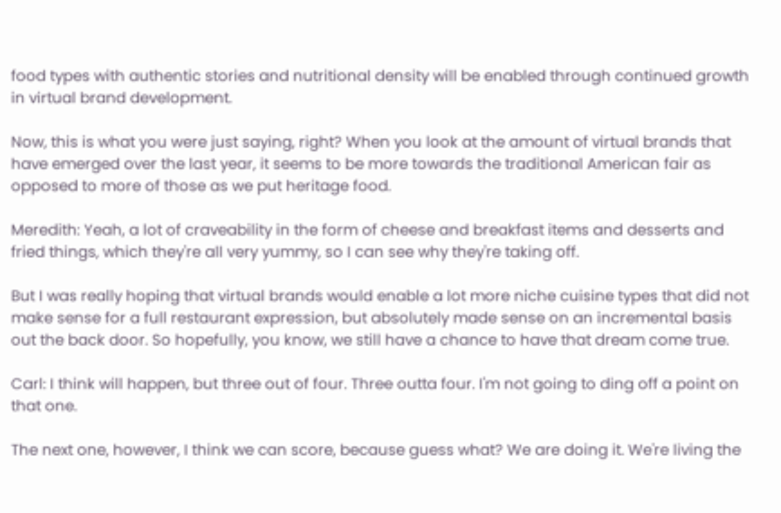food types with authentic stories and nutritional density will be enabled through continued growth in virtual brand development.

Now, this is what you were just saying, right? When you look at the amount of virtual brands that have emerged over the last year, it seems to be more towards the traditional American fair as opposed to more of those as we put heritage food.

Meredith: Yeah, a lot of craveability in the form of cheese and breakfast items and desserts and fried things, which they're all very yummy, so I can see why they're taking off.

But I was really hoping that virtual brands would enable a lot more niche cuisine types that did not make sense for a full restaurant expression, but absolutely made sense on an incremental basis out the back door. So hopefully, you know, we still have a chance to have that dream come true.

Carl: I think will happen, but three out of four. Three outta four. I'm not going to ding off a point on that one.

The next one, however, I think we can score, because guess what? We are doing it. We're living the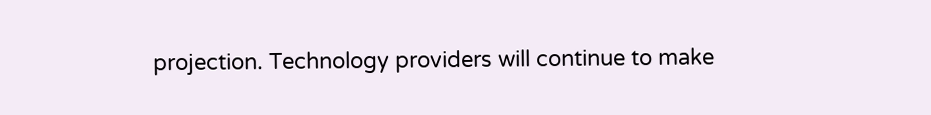projection. Technology providers will continue to make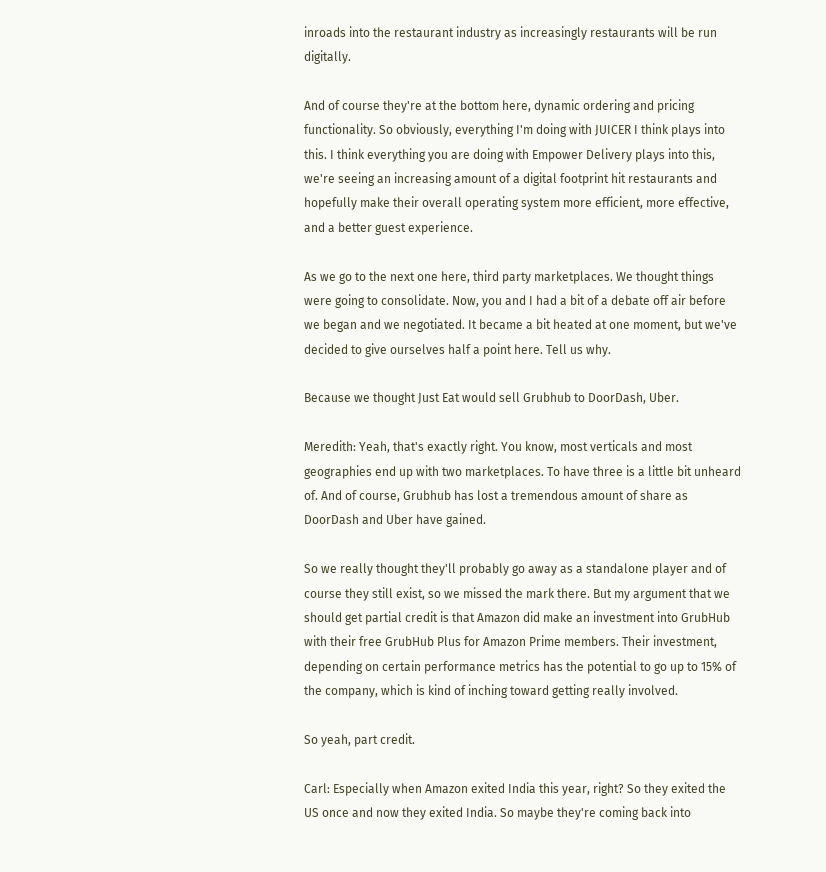inroads into the restaurant industry as increasingly restaurants will be run digitally.

And of course they're at the bottom here, dynamic ordering and pricing functionality. So obviously, everything I'm doing with JUICER I think plays into this. I think everything you are doing with Empower Delivery plays into this, we're seeing an increasing amount of a digital footprint hit restaurants and hopefully make their overall operating system more efficient, more effective, and a better guest experience.

As we go to the next one here, third party marketplaces. We thought things were going to consolidate. Now, you and I had a bit of a debate off air before we began and we negotiated. It became a bit heated at one moment, but we've decided to give ourselves half a point here. Tell us why.

Because we thought Just Eat would sell Grubhub to DoorDash, Uber.

Meredith: Yeah, that's exactly right. You know, most verticals and most geographies end up with two marketplaces. To have three is a little bit unheard of. And of course, Grubhub has lost a tremendous amount of share as DoorDash and Uber have gained.

So we really thought they'll probably go away as a standalone player and of course they still exist, so we missed the mark there. But my argument that we should get partial credit is that Amazon did make an investment into GrubHub with their free GrubHub Plus for Amazon Prime members. Their investment, depending on certain performance metrics has the potential to go up to 15% of the company, which is kind of inching toward getting really involved.

So yeah, part credit.

Carl: Especially when Amazon exited India this year, right? So they exited the US once and now they exited India. So maybe they're coming back into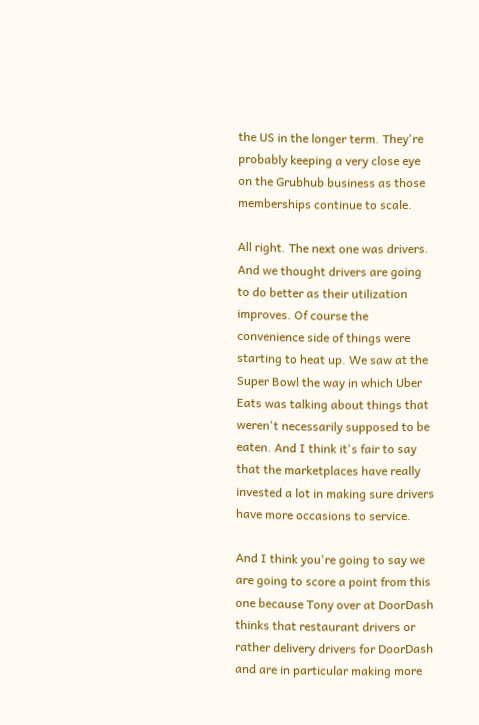the US in the longer term. They're probably keeping a very close eye on the Grubhub business as those memberships continue to scale.

All right. The next one was drivers. And we thought drivers are going to do better as their utilization improves. Of course the convenience side of things were starting to heat up. We saw at the Super Bowl the way in which Uber Eats was talking about things that weren't necessarily supposed to be eaten. And I think it's fair to say that the marketplaces have really invested a lot in making sure drivers have more occasions to service.

And I think you're going to say we are going to score a point from this one because Tony over at DoorDash thinks that restaurant drivers or rather delivery drivers for DoorDash and are in particular making more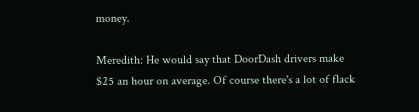money.

Meredith: He would say that DoorDash drivers make $25 an hour on average. Of course there's a lot of flack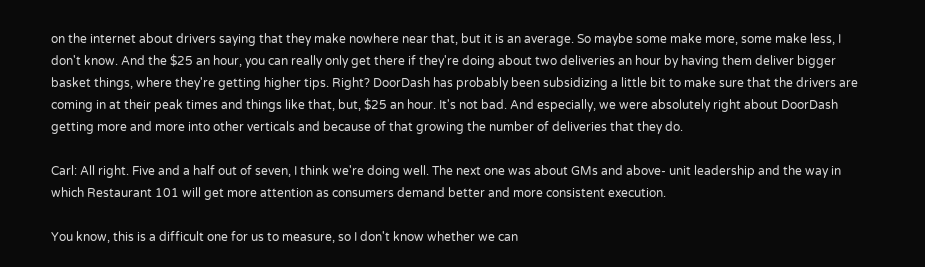on the internet about drivers saying that they make nowhere near that, but it is an average. So maybe some make more, some make less, I don't know. And the $25 an hour, you can really only get there if they're doing about two deliveries an hour by having them deliver bigger basket things, where they're getting higher tips. Right? DoorDash has probably been subsidizing a little bit to make sure that the drivers are coming in at their peak times and things like that, but, $25 an hour. It's not bad. And especially, we were absolutely right about DoorDash getting more and more into other verticals and because of that growing the number of deliveries that they do.

Carl: All right. Five and a half out of seven, I think we're doing well. The next one was about GMs and above- unit leadership and the way in which Restaurant 101 will get more attention as consumers demand better and more consistent execution.

You know, this is a difficult one for us to measure, so I don't know whether we can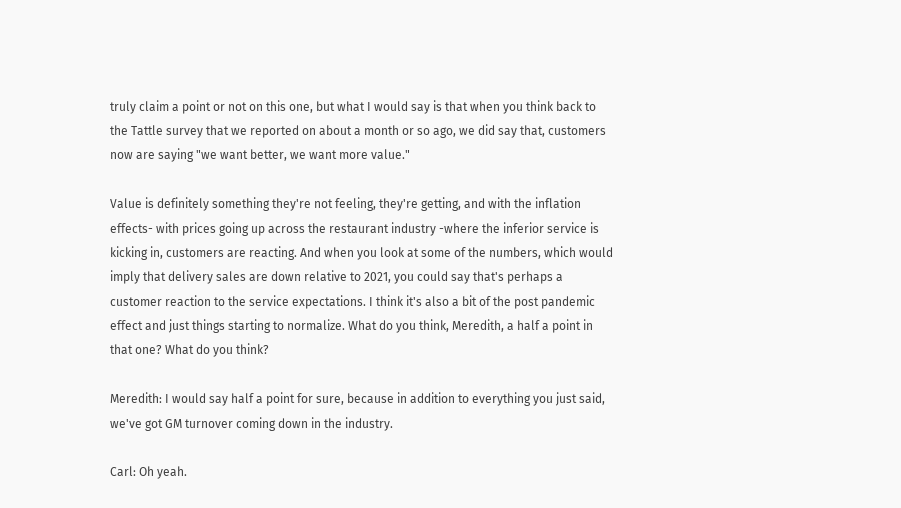truly claim a point or not on this one, but what I would say is that when you think back to the Tattle survey that we reported on about a month or so ago, we did say that, customers now are saying "we want better, we want more value."

Value is definitely something they're not feeling, they're getting, and with the inflation effects- with prices going up across the restaurant industry -where the inferior service is kicking in, customers are reacting. And when you look at some of the numbers, which would imply that delivery sales are down relative to 2021, you could say that's perhaps a customer reaction to the service expectations. I think it's also a bit of the post pandemic effect and just things starting to normalize. What do you think, Meredith, a half a point in that one? What do you think?

Meredith: I would say half a point for sure, because in addition to everything you just said, we've got GM turnover coming down in the industry.

Carl: Oh yeah.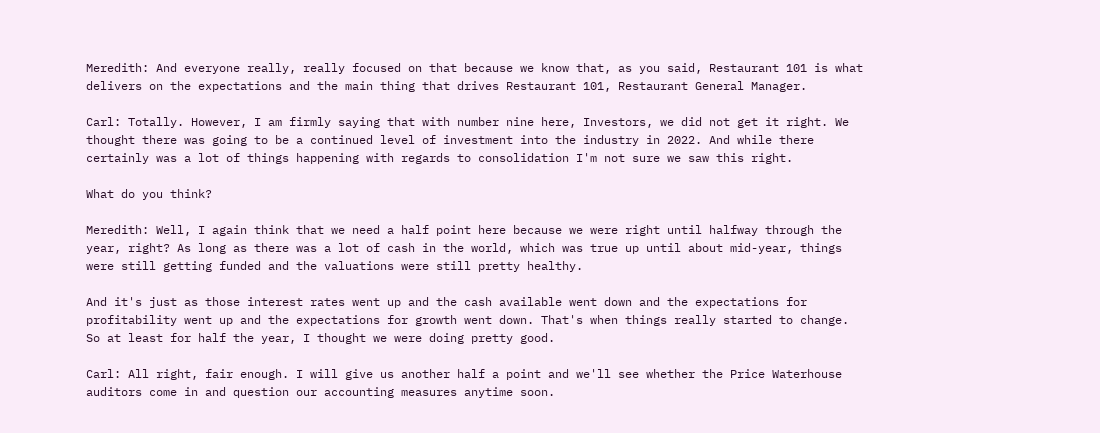Meredith: And everyone really, really focused on that because we know that, as you said, Restaurant 101 is what delivers on the expectations and the main thing that drives Restaurant 101, Restaurant General Manager.

Carl: Totally. However, I am firmly saying that with number nine here, Investors, we did not get it right. We thought there was going to be a continued level of investment into the industry in 2022. And while there certainly was a lot of things happening with regards to consolidation I'm not sure we saw this right.

What do you think?

Meredith: Well, I again think that we need a half point here because we were right until halfway through the year, right? As long as there was a lot of cash in the world, which was true up until about mid-year, things were still getting funded and the valuations were still pretty healthy.

And it's just as those interest rates went up and the cash available went down and the expectations for profitability went up and the expectations for growth went down. That's when things really started to change. So at least for half the year, I thought we were doing pretty good.

Carl: All right, fair enough. I will give us another half a point and we'll see whether the Price Waterhouse auditors come in and question our accounting measures anytime soon.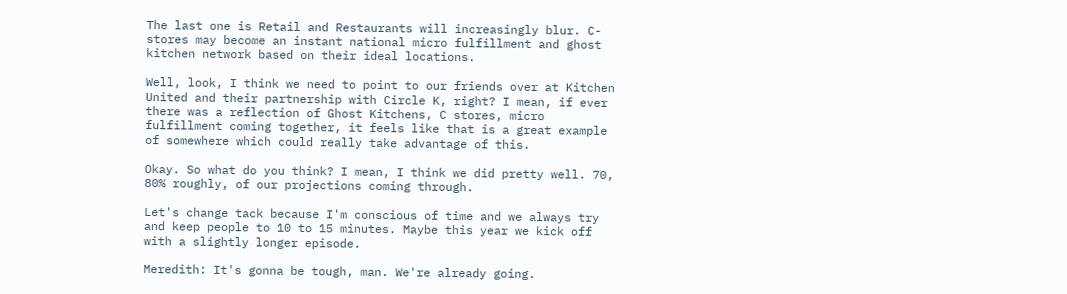The last one is Retail and Restaurants will increasingly blur. C-stores may become an instant national micro fulfillment and ghost kitchen network based on their ideal locations.

Well, look, I think we need to point to our friends over at Kitchen United and their partnership with Circle K, right? I mean, if ever there was a reflection of Ghost Kitchens, C stores, micro fulfillment coming together, it feels like that is a great example of somewhere which could really take advantage of this.

Okay. So what do you think? I mean, I think we did pretty well. 70, 80% roughly, of our projections coming through.

Let's change tack because I'm conscious of time and we always try and keep people to 10 to 15 minutes. Maybe this year we kick off with a slightly longer episode.

Meredith: It's gonna be tough, man. We're already going.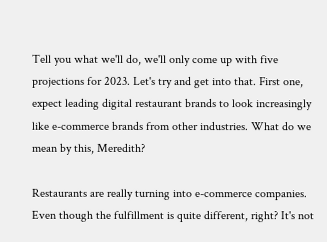Tell you what we'll do, we'll only come up with five projections for 2023. Let's try and get into that. First one, expect leading digital restaurant brands to look increasingly like e-commerce brands from other industries. What do we mean by this, Meredith?

Restaurants are really turning into e-commerce companies. Even though the fulfillment is quite different, right? It's not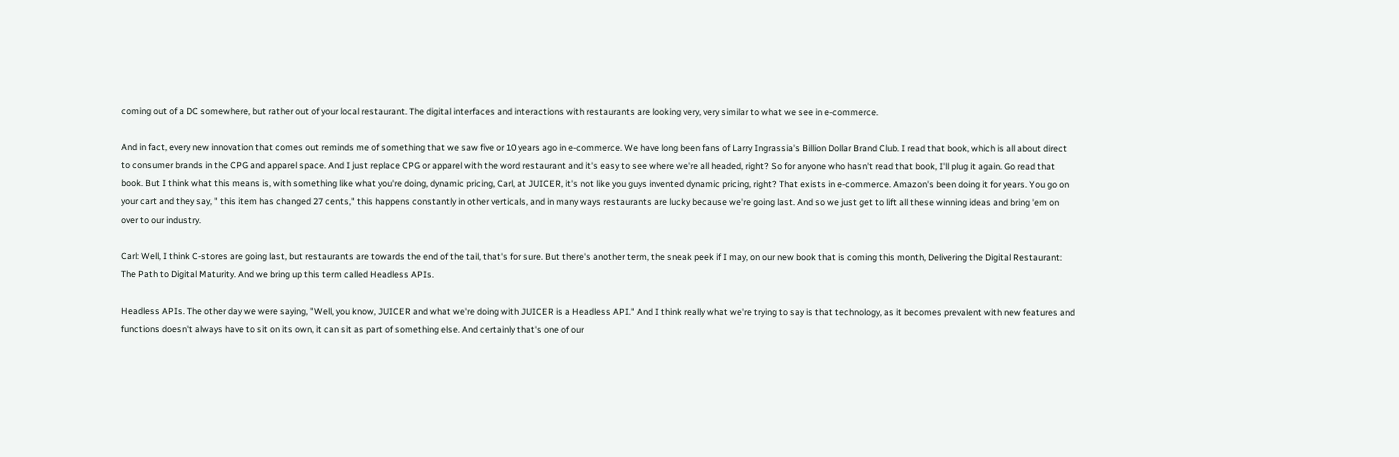coming out of a DC somewhere, but rather out of your local restaurant. The digital interfaces and interactions with restaurants are looking very, very similar to what we see in e-commerce.

And in fact, every new innovation that comes out reminds me of something that we saw five or 10 years ago in e-commerce. We have long been fans of Larry Ingrassia's Billion Dollar Brand Club. I read that book, which is all about direct to consumer brands in the CPG and apparel space. And I just replace CPG or apparel with the word restaurant and it's easy to see where we're all headed, right? So for anyone who hasn't read that book, I'll plug it again. Go read that book. But I think what this means is, with something like what you're doing, dynamic pricing, Carl, at JUICER, it's not like you guys invented dynamic pricing, right? That exists in e-commerce. Amazon's been doing it for years. You go on your cart and they say, " this item has changed 27 cents," this happens constantly in other verticals, and in many ways restaurants are lucky because we're going last. And so we just get to lift all these winning ideas and bring 'em on over to our industry.

Carl: Well, I think C-stores are going last, but restaurants are towards the end of the tail, that's for sure. But there's another term, the sneak peek if I may, on our new book that is coming this month, Delivering the Digital Restaurant: The Path to Digital Maturity. And we bring up this term called Headless APIs.

Headless APIs. The other day we were saying, "Well, you know, JUICER and what we're doing with JUICER is a Headless API." And I think really what we're trying to say is that technology, as it becomes prevalent with new features and functions doesn't always have to sit on its own, it can sit as part of something else. And certainly that's one of our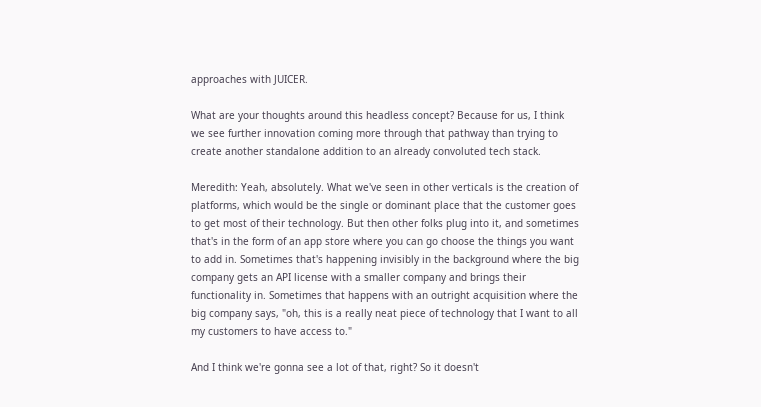approaches with JUICER.

What are your thoughts around this headless concept? Because for us, I think we see further innovation coming more through that pathway than trying to create another standalone addition to an already convoluted tech stack.

Meredith: Yeah, absolutely. What we've seen in other verticals is the creation of platforms, which would be the single or dominant place that the customer goes to get most of their technology. But then other folks plug into it, and sometimes that's in the form of an app store where you can go choose the things you want to add in. Sometimes that's happening invisibly in the background where the big company gets an API license with a smaller company and brings their functionality in. Sometimes that happens with an outright acquisition where the big company says, "oh, this is a really neat piece of technology that I want to all my customers to have access to."

And I think we're gonna see a lot of that, right? So it doesn't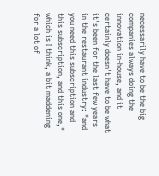necessarily have to be the big companies always doing the innovation in-house, and it certainly doesn't have to be what it's been for the last few years in the restaurant industry: "and you need this subscription and this subscription, and this one," which is I think, a bit maddening for a lot of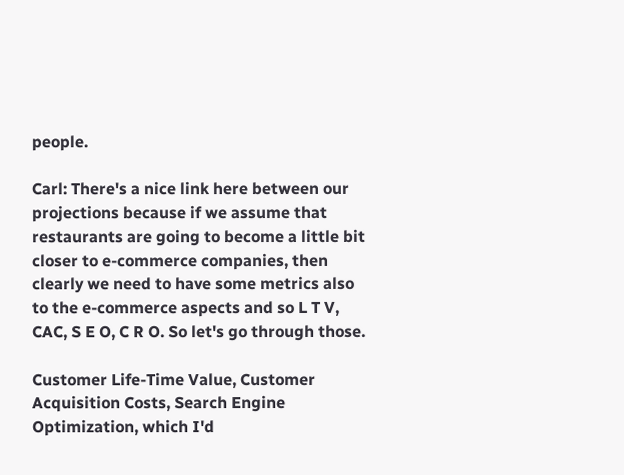people.

Carl: There's a nice link here between our projections because if we assume that restaurants are going to become a little bit closer to e-commerce companies, then clearly we need to have some metrics also to the e-commerce aspects and so L T V, CAC, S E O, C R O. So let's go through those.

Customer Life-Time Value, Customer Acquisition Costs, Search Engine Optimization, which I'd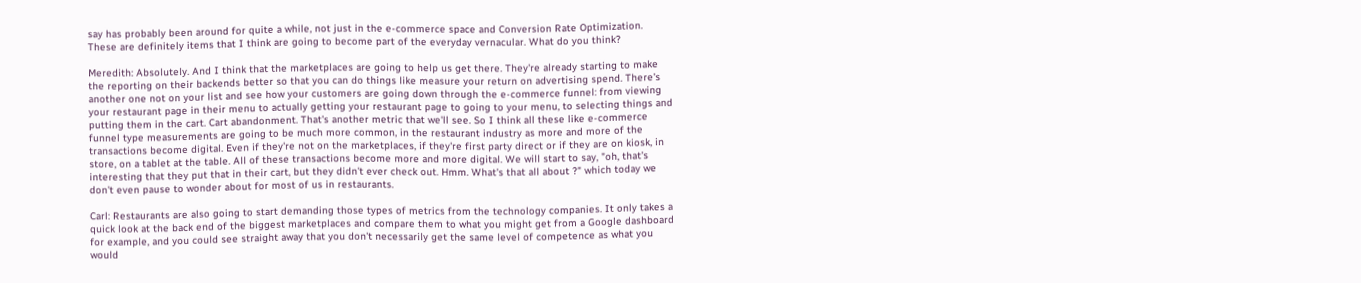say has probably been around for quite a while, not just in the e-commerce space and Conversion Rate Optimization. These are definitely items that I think are going to become part of the everyday vernacular. What do you think?

Meredith: Absolutely. And I think that the marketplaces are going to help us get there. They're already starting to make the reporting on their backends better so that you can do things like measure your return on advertising spend. There's another one not on your list and see how your customers are going down through the e-commerce funnel: from viewing your restaurant page in their menu to actually getting your restaurant page to going to your menu, to selecting things and putting them in the cart. Cart abandonment. That's another metric that we'll see. So I think all these like e-commerce funnel type measurements are going to be much more common, in the restaurant industry as more and more of the transactions become digital. Even if they're not on the marketplaces, if they're first party direct or if they are on kiosk, in store, on a tablet at the table. All of these transactions become more and more digital. We will start to say, "oh, that's interesting that they put that in their cart, but they didn't ever check out. Hmm. What's that all about ?" which today we don't even pause to wonder about for most of us in restaurants.

Carl: Restaurants are also going to start demanding those types of metrics from the technology companies. It only takes a quick look at the back end of the biggest marketplaces and compare them to what you might get from a Google dashboard for example, and you could see straight away that you don't necessarily get the same level of competence as what you would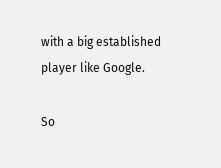with a big established player like Google.

So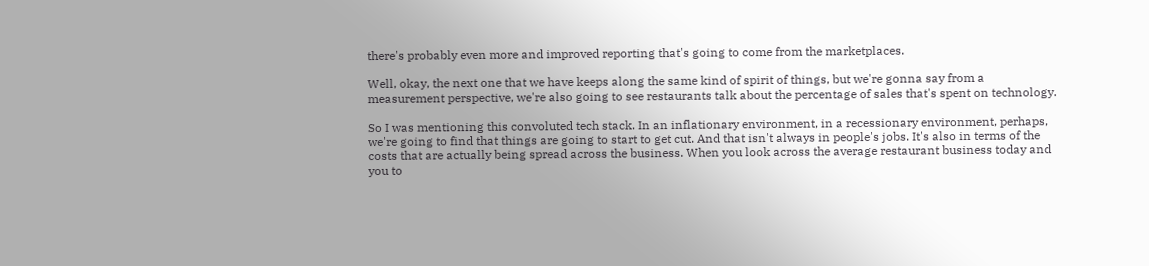there's probably even more and improved reporting that's going to come from the marketplaces.

Well, okay, the next one that we have keeps along the same kind of spirit of things, but we're gonna say from a measurement perspective, we're also going to see restaurants talk about the percentage of sales that's spent on technology.

So I was mentioning this convoluted tech stack. In an inflationary environment, in a recessionary environment, perhaps, we're going to find that things are going to start to get cut. And that isn't always in people's jobs. It's also in terms of the costs that are actually being spread across the business. When you look across the average restaurant business today and you to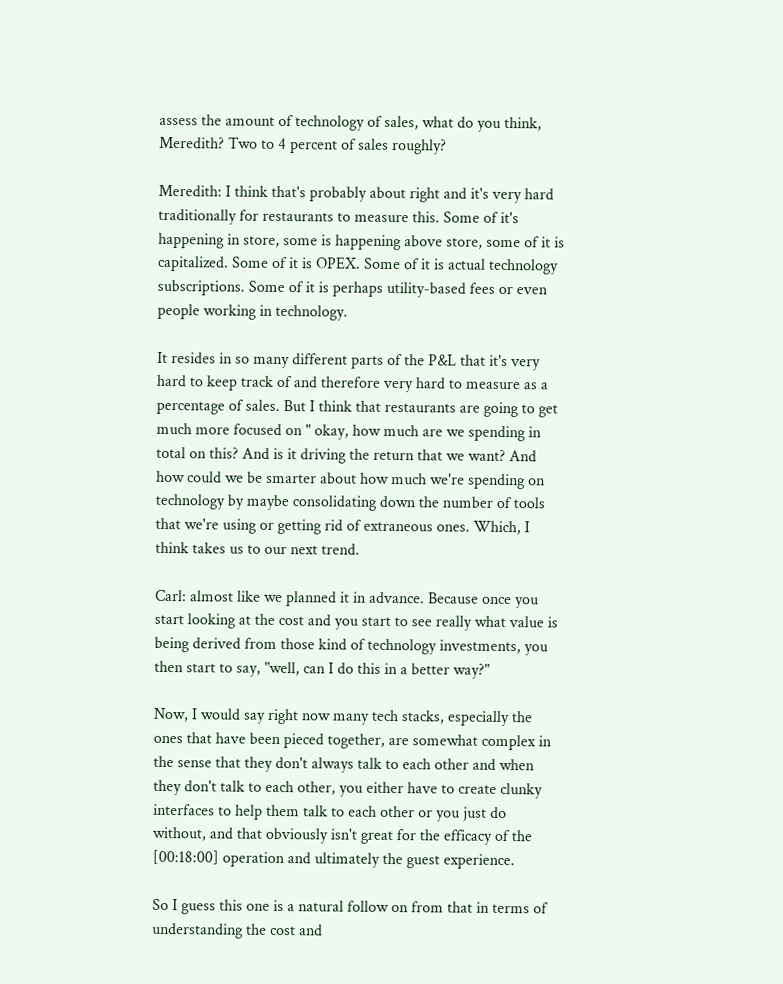assess the amount of technology of sales, what do you think, Meredith? Two to 4 percent of sales roughly?

Meredith: I think that's probably about right and it's very hard traditionally for restaurants to measure this. Some of it's happening in store, some is happening above store, some of it is capitalized. Some of it is OPEX. Some of it is actual technology subscriptions. Some of it is perhaps utility-based fees or even people working in technology.

It resides in so many different parts of the P&L that it's very hard to keep track of and therefore very hard to measure as a percentage of sales. But I think that restaurants are going to get much more focused on " okay, how much are we spending in total on this? And is it driving the return that we want? And how could we be smarter about how much we're spending on technology by maybe consolidating down the number of tools that we're using or getting rid of extraneous ones. Which, I think takes us to our next trend.

Carl: almost like we planned it in advance. Because once you start looking at the cost and you start to see really what value is being derived from those kind of technology investments, you then start to say, "well, can I do this in a better way?"

Now, I would say right now many tech stacks, especially the ones that have been pieced together, are somewhat complex in the sense that they don't always talk to each other and when they don't talk to each other, you either have to create clunky interfaces to help them talk to each other or you just do without, and that obviously isn't great for the efficacy of the [00:18:00] operation and ultimately the guest experience.

So I guess this one is a natural follow on from that in terms of understanding the cost and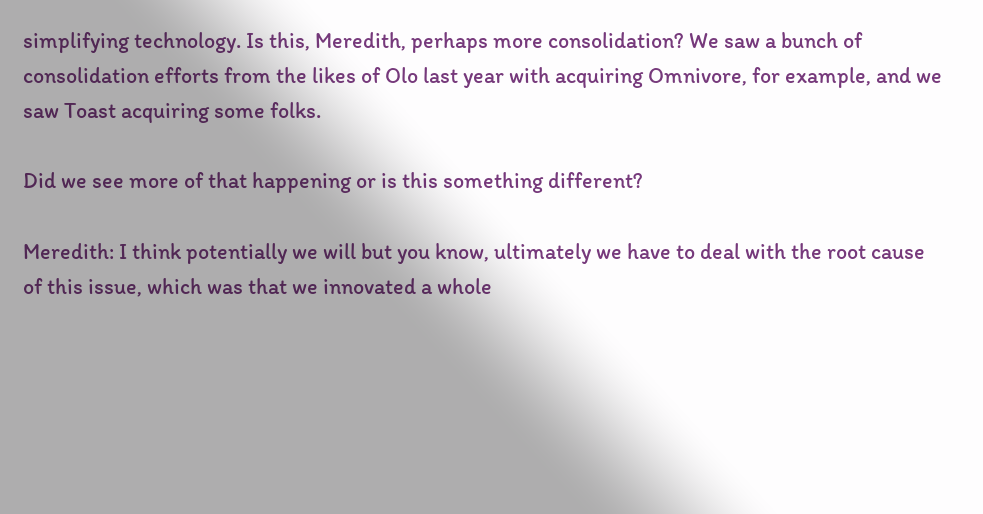simplifying technology. Is this, Meredith, perhaps more consolidation? We saw a bunch of consolidation efforts from the likes of Olo last year with acquiring Omnivore, for example, and we saw Toast acquiring some folks.

Did we see more of that happening or is this something different?

Meredith: I think potentially we will but you know, ultimately we have to deal with the root cause of this issue, which was that we innovated a whole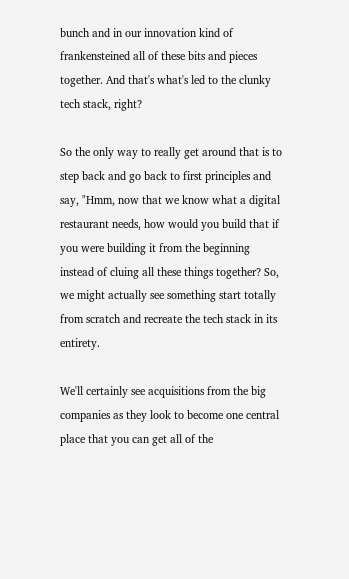bunch and in our innovation kind of frankensteined all of these bits and pieces together. And that's what's led to the clunky tech stack, right?

So the only way to really get around that is to step back and go back to first principles and say, "Hmm, now that we know what a digital restaurant needs, how would you build that if you were building it from the beginning instead of cluing all these things together? So, we might actually see something start totally from scratch and recreate the tech stack in its entirety.

We'll certainly see acquisitions from the big companies as they look to become one central place that you can get all of the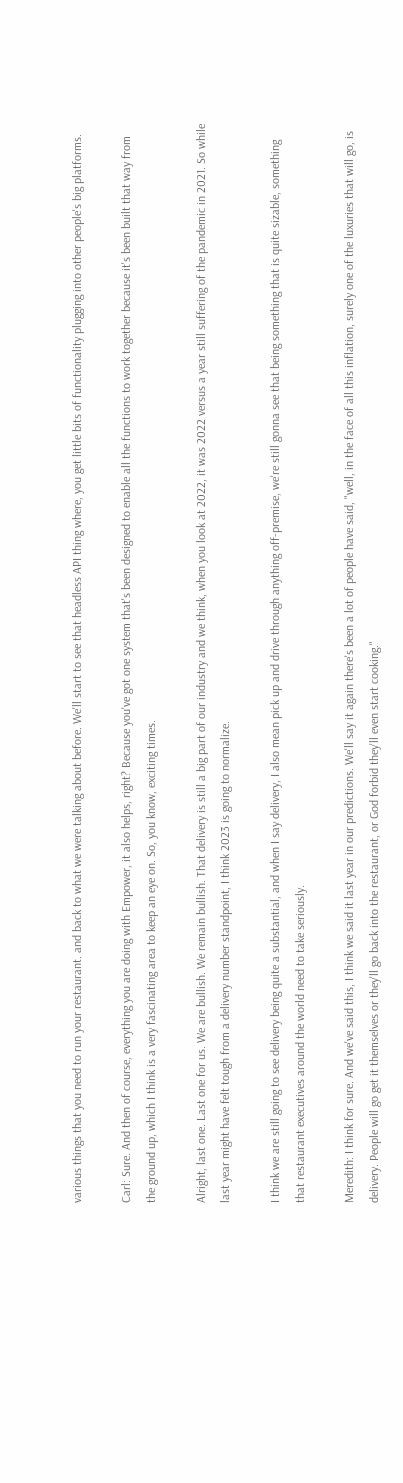various things that you need to run your restaurant. and back to what we were talking about before. We'll start to see that headless API thing where, you get little bits of functionality plugging into other people's big platforms.

Carl: Sure. And then of course, everything you are doing with Empower, it also helps, right? Because you've got one system that's been designed to enable all the functions to work together because it's been built that way from the ground up, which I think is a very fascinating area to keep an eye on. So, you know, exciting times.

Alright, last one. Last one for us. We are bullish. We remain bullish. That delivery is still a big part of our industry and we think, when you look at 2022, it was 2022 versus a year still suffering of the pandemic in 2021. So while last year might have felt tough from a delivery number standpoint, I think 2023 is going to normalize.

I think we are still going to see delivery being quite a substantial, and when I say delivery, I also mean pick up and drive through anything off-premise, we're still gonna see that being something that is quite sizable, something that restaurant executives around the world need to take seriously.

Meredith: I think for sure. And we've said this, I think we said it last year in our predictions. We'll say it again there's been a lot of people have said, "well, in the face of all this inflation, surely one of the luxuries that will go, is delivery. People will go get it themselves or they'll go back into the restaurant, or God forbid they'll even start cooking."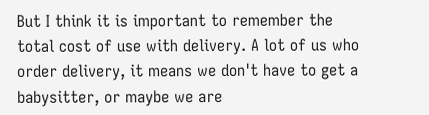But I think it is important to remember the total cost of use with delivery. A lot of us who order delivery, it means we don't have to get a babysitter, or maybe we are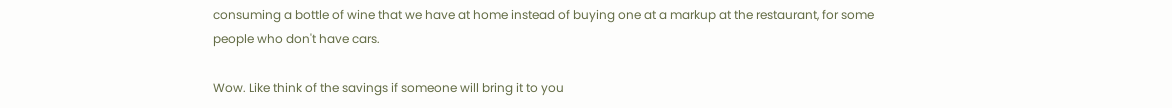consuming a bottle of wine that we have at home instead of buying one at a markup at the restaurant, for some people who don't have cars.

Wow. Like think of the savings if someone will bring it to you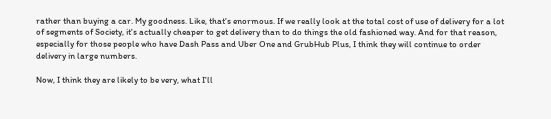rather than buying a car. My goodness. Like, that's enormous. If we really look at the total cost of use of delivery for a lot of segments of Society, it's actually cheaper to get delivery than to do things the old fashioned way. And for that reason, especially for those people who have Dash Pass and Uber One and GrubHub Plus, I think they will continue to order delivery in large numbers.

Now, I think they are likely to be very, what I'll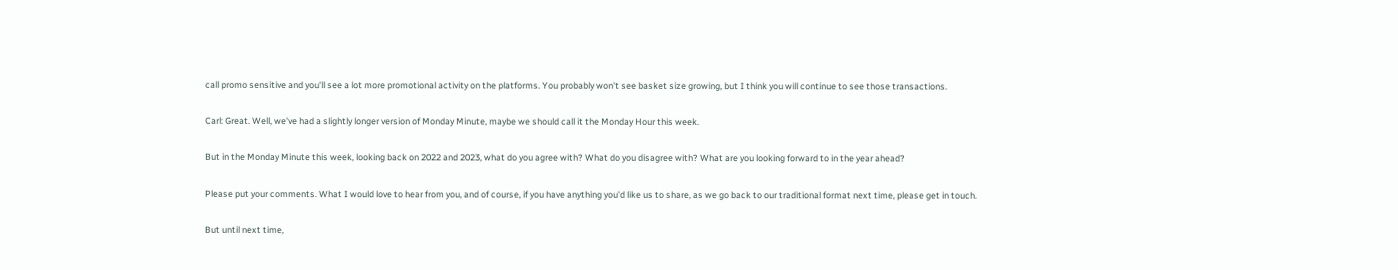call promo sensitive and you'll see a lot more promotional activity on the platforms. You probably won't see basket size growing, but I think you will continue to see those transactions.

Carl: Great. Well, we've had a slightly longer version of Monday Minute, maybe we should call it the Monday Hour this week.

But in the Monday Minute this week, looking back on 2022 and 2023, what do you agree with? What do you disagree with? What are you looking forward to in the year ahead?

Please put your comments. What I would love to hear from you, and of course, if you have anything you'd like us to share, as we go back to our traditional format next time, please get in touch.

But until next time,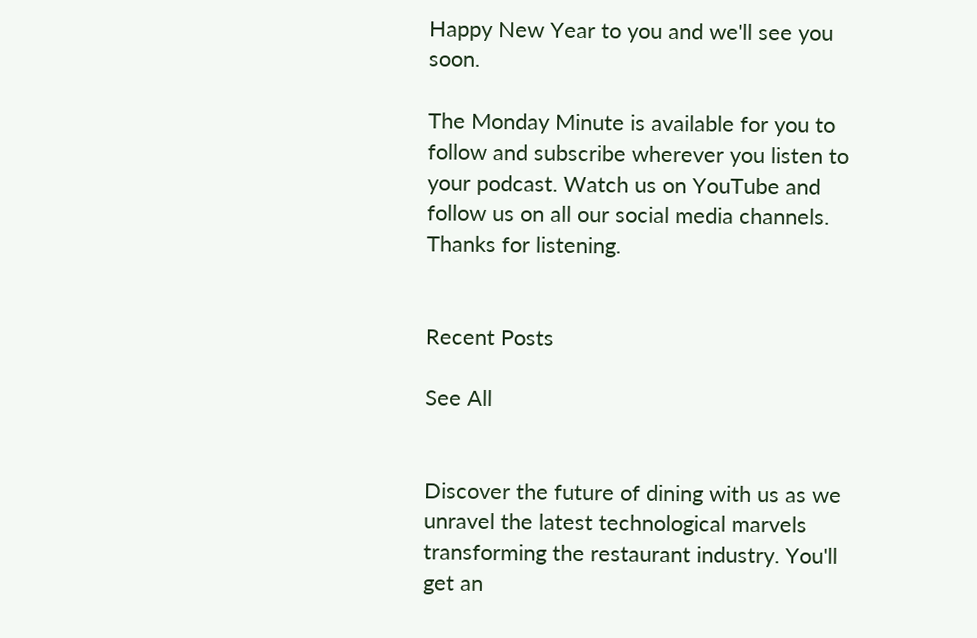Happy New Year to you and we'll see you soon.

The Monday Minute is available for you to follow and subscribe wherever you listen to your podcast. Watch us on YouTube and follow us on all our social media channels. Thanks for listening.


Recent Posts

See All


Discover the future of dining with us as we unravel the latest technological marvels transforming the restaurant industry. You'll get an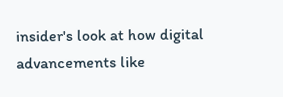insider's look at how digital advancements like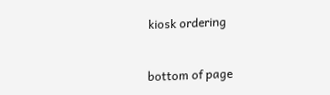kiosk ordering


bottom of page